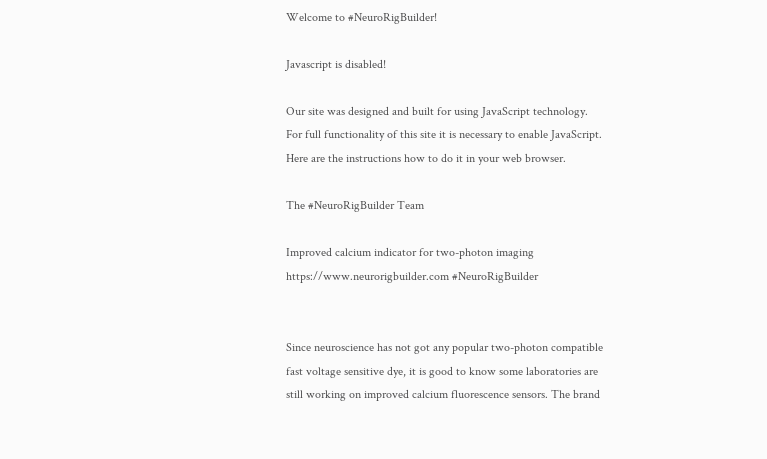Welcome to #NeuroRigBuilder!

Javascript is disabled!

Our site was designed and built for using JavaScript technology.
For full functionality of this site it is necessary to enable JavaScript.
Here are the instructions how to do it in your web browser.

The #NeuroRigBuilder Team

Improved calcium indicator for two-photon imaging
https://www.neurorigbuilder.com #NeuroRigBuilder


Since neuroscience has not got any popular two-photon compatible fast voltage sensitive dye, it is good to know some laboratories are still working on improved calcium fluorescence sensors. The brand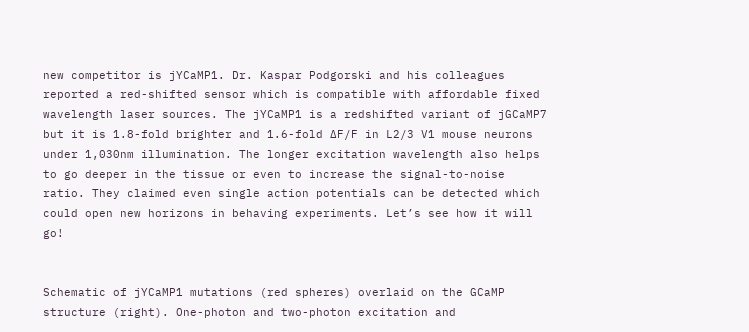new competitor is jYCaMP1. Dr. Kaspar Podgorski and his colleagues reported a red-shifted sensor which is compatible with affordable fixed wavelength laser sources. The jYCaMP1 is a redshifted variant of jGCaMP7 but it is 1.8-fold brighter and 1.6-fold ∆F/F in L2/3 V1 mouse neurons under 1,030nm illumination. The longer excitation wavelength also helps to go deeper in the tissue or even to increase the signal-to-noise ratio. They claimed even single action potentials can be detected which could open new horizons in behaving experiments. Let’s see how it will go!


Schematic of jYCaMP1 mutations (red spheres) overlaid on the GCaMP structure (right). One-photon and two-photon excitation and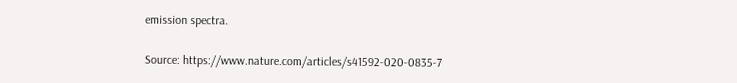emission spectra.

Source: https://www.nature.com/articles/s41592-020-0835-7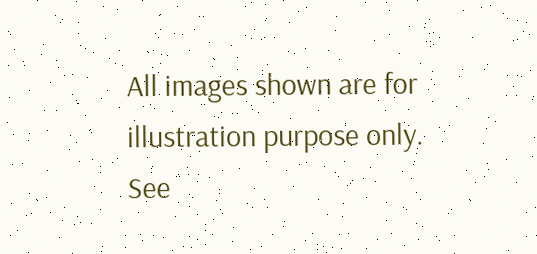All images shown are for illustration purpose only. See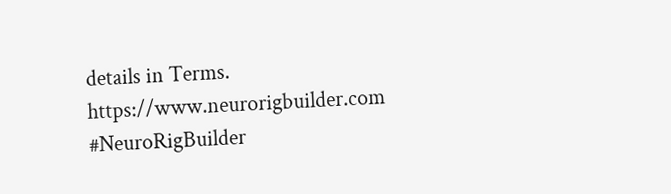details in Terms.
https://www.neurorigbuilder.com #NeuroRigBuilder